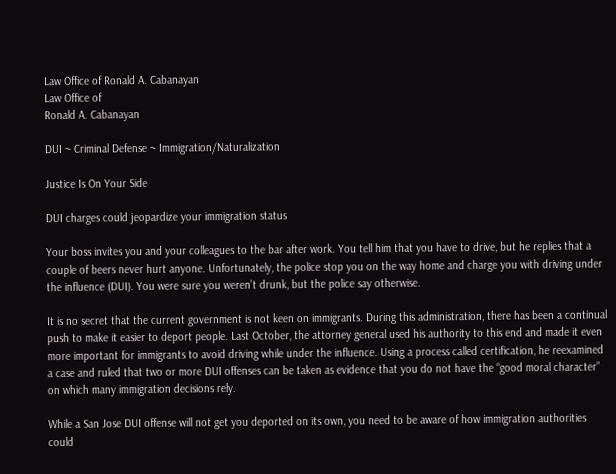Law Office of Ronald A. Cabanayan
Law Office of
Ronald A. Cabanayan

DUI ~ Criminal Defense ~ Immigration/Naturalization

Justice Is On Your Side

DUI charges could jeopardize your immigration status

Your boss invites you and your colleagues to the bar after work. You tell him that you have to drive, but he replies that a couple of beers never hurt anyone. Unfortunately, the police stop you on the way home and charge you with driving under the influence (DUI). You were sure you weren’t drunk, but the police say otherwise.

It is no secret that the current government is not keen on immigrants. During this administration, there has been a continual push to make it easier to deport people. Last October, the attorney general used his authority to this end and made it even more important for immigrants to avoid driving while under the influence. Using a process called certification, he reexamined a case and ruled that two or more DUI offenses can be taken as evidence that you do not have the “good moral character” on which many immigration decisions rely.

While a San Jose DUI offense will not get you deported on its own, you need to be aware of how immigration authorities could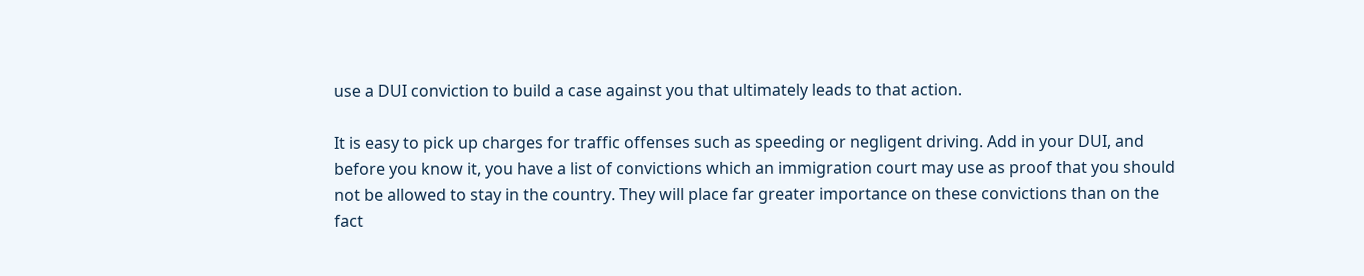use a DUI conviction to build a case against you that ultimately leads to that action.

It is easy to pick up charges for traffic offenses such as speeding or negligent driving. Add in your DUI, and before you know it, you have a list of convictions which an immigration court may use as proof that you should not be allowed to stay in the country. They will place far greater importance on these convictions than on the fact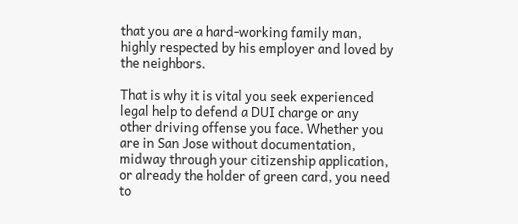that you are a hard-working family man, highly respected by his employer and loved by the neighbors.

That is why it is vital you seek experienced legal help to defend a DUI charge or any other driving offense you face. Whether you are in San Jose without documentation, midway through your citizenship application, or already the holder of green card, you need to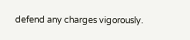defend any charges vigorously.